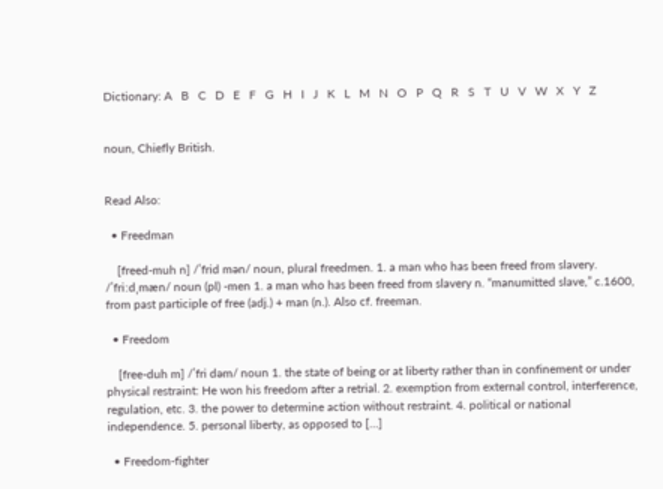Dictionary: A   B   C   D   E   F   G   H   I   J   K   L   M   N   O   P   Q   R   S   T   U   V   W   X   Y   Z


noun, Chiefly British.


Read Also:

  • Freedman

    [freed-muh n] /ˈfrid mən/ noun, plural freedmen. 1. a man who has been freed from slavery. /ˈfriːdˌmæn/ noun (pl) -men 1. a man who has been freed from slavery n. “manumitted slave,” c.1600, from past participle of free (adj.) + man (n.). Also cf. freeman.

  • Freedom

    [free-duh m] /ˈfri dəm/ noun 1. the state of being or at liberty rather than in confinement or under physical restraint: He won his freedom after a retrial. 2. exemption from external control, interference, regulation, etc. 3. the power to determine action without restraint. 4. political or national independence. 5. personal liberty, as opposed to […]

  • Freedom-fighter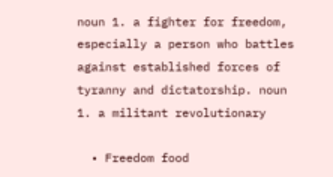noun 1. a fighter for freedom, especially a person who battles against established forces of tyranny and dictatorship. noun 1. a militant revolutionary

  • Freedom food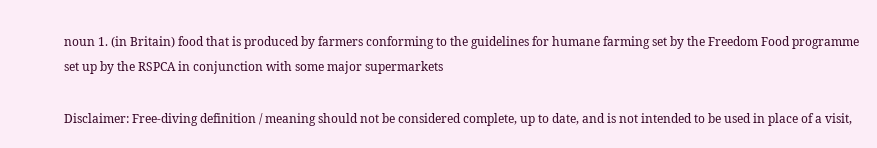noun 1. (in Britain) food that is produced by farmers conforming to the guidelines for humane farming set by the Freedom Food programme set up by the RSPCA in conjunction with some major supermarkets

Disclaimer: Free-diving definition / meaning should not be considered complete, up to date, and is not intended to be used in place of a visit,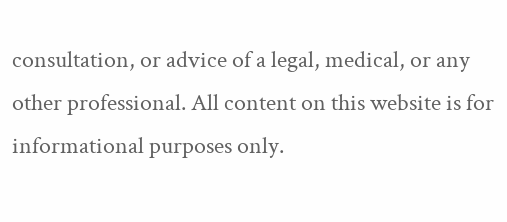consultation, or advice of a legal, medical, or any other professional. All content on this website is for informational purposes only.